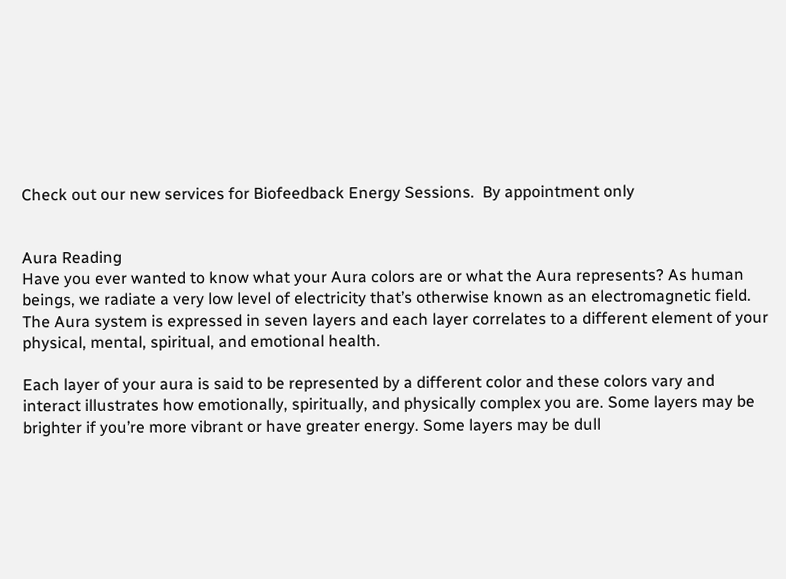Check out our new services for Biofeedback Energy Sessions.  By appointment only


Aura Reading
Have you ever wanted to know what your Aura colors are or what the Aura represents? As human beings, we radiate a very low level of electricity that’s otherwise known as an electromagnetic field. The Aura system is expressed in seven layers and each layer correlates to a different element of your physical, mental, spiritual, and emotional health.

Each layer of your aura is said to be represented by a different color and these colors vary and interact illustrates how emotionally, spiritually, and physically complex you are. Some layers may be brighter if you’re more vibrant or have greater energy. Some layers may be dull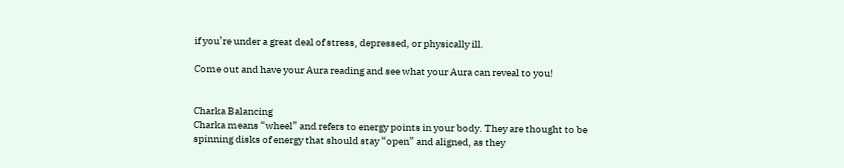if you’re under a great deal of stress, depressed, or physically ill.

Come out and have your Aura reading and see what your Aura can reveal to you!


Charka Balancing
Charka means “wheel” and refers to energy points in your body. They are thought to be spinning disks of energy that should stay “open” and aligned, as they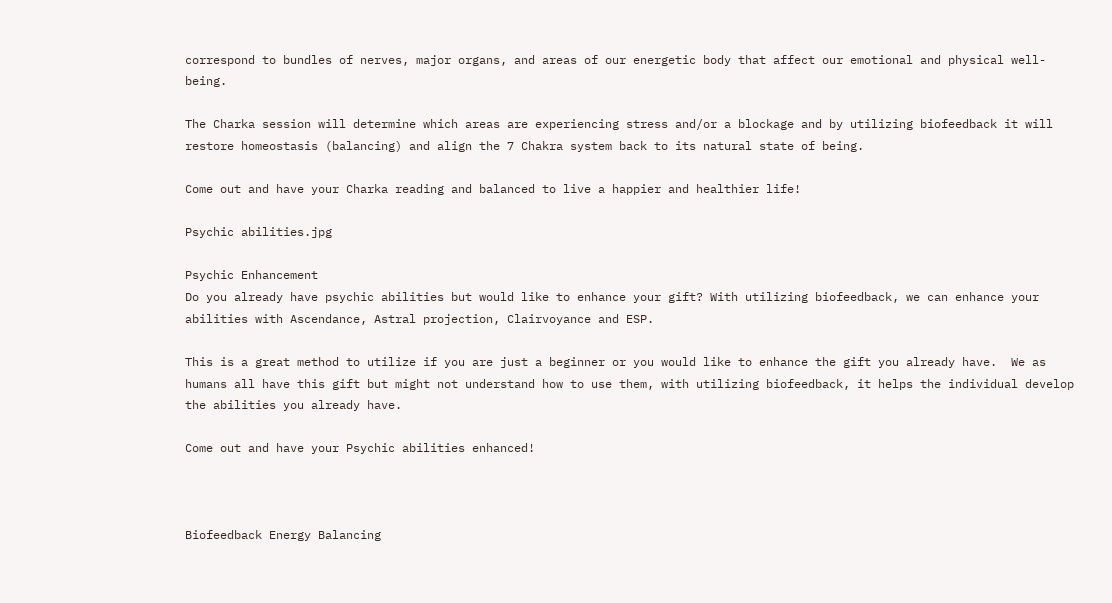correspond to bundles of nerves, major organs, and areas of our energetic body that affect our emotional and physical well-being.

The Charka session will determine which areas are experiencing stress and/or a blockage and by utilizing biofeedback it will restore homeostasis (balancing) and align the 7 Chakra system back to its natural state of being.

Come out and have your Charka reading and balanced to live a happier and healthier life!

Psychic abilities.jpg

Psychic Enhancement
Do you already have psychic abilities but would like to enhance your gift? With utilizing biofeedback, we can enhance your abilities with Ascendance, Astral projection, Clairvoyance and ESP.

This is a great method to utilize if you are just a beginner or you would like to enhance the gift you already have.  We as humans all have this gift but might not understand how to use them, with utilizing biofeedback, it helps the individual develop the abilities you already have.

Come out and have your Psychic abilities enhanced!



Biofeedback Energy Balancing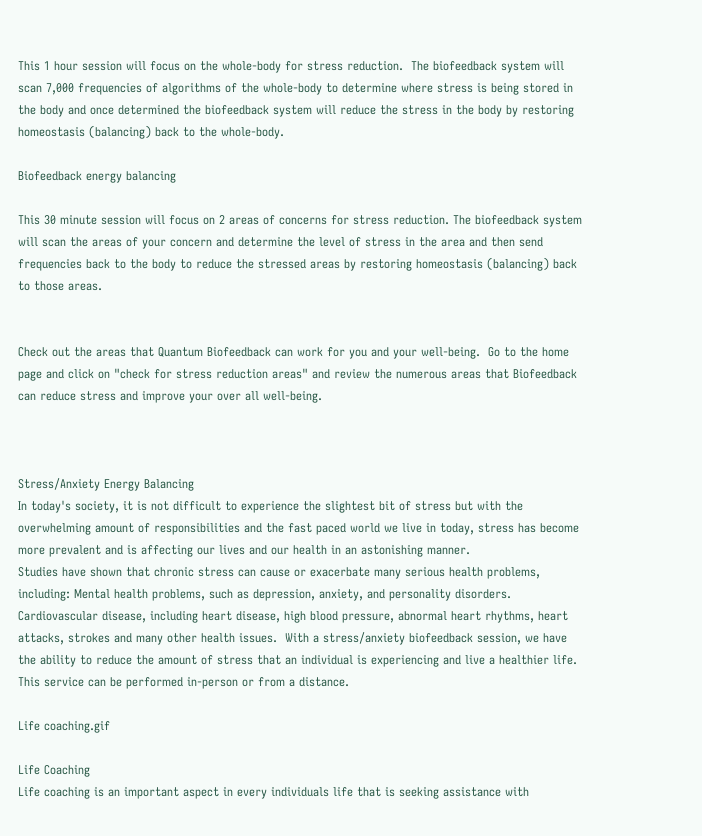This 1 hour session will focus on the whole-body for stress reduction.  The biofeedback system will scan 7,000 frequencies of algorithms of the whole-body to determine where stress is being stored in the body and once determined the biofeedback system will reduce the stress in the body by restoring homeostasis (balancing) back to the whole-body.

Biofeedback energy balancing

This 30 minute session will focus on 2 areas of concerns for stress reduction. The biofeedback system will scan the areas of your concern and determine the level of stress in the area and then send frequencies back to the body to reduce the stressed areas by restoring homeostasis (balancing) back to those areas.


Check out the areas that Quantum Biofeedback can work for you and your well-being.  Go to the home page and click on "check for stress reduction areas" and review the numerous areas that Biofeedback can reduce stress and improve your over all well-being.



Stress/Anxiety Energy Balancing
In today's society, it is not difficult to experience the slightest bit of stress but with the overwhelming amount of responsibilities and the fast paced world we live in today, stress has become more prevalent and is affecting our lives and our health in an astonishing manner.
Studies have shown that chronic stress can cause or exacerbate many serious health problems, including: Mental health problems, such as depression, anxiety, and personality disorders. Cardiovascular disease, including heart disease, high blood pressure, abnormal heart rhythms, heart attacks, strokes and many other health issues.  With a stress/anxiety biofeedback session, we have the ability to reduce the amount of stress that an individual is experiencing and live a healthier life.  This service can be performed in-person or from a distance.

Life coaching.gif

Life Coaching
Life coaching is an important aspect in every individuals life that is seeking assistance with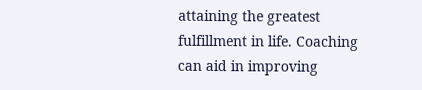attaining the greatest fulfillment in life. Coaching can aid in improving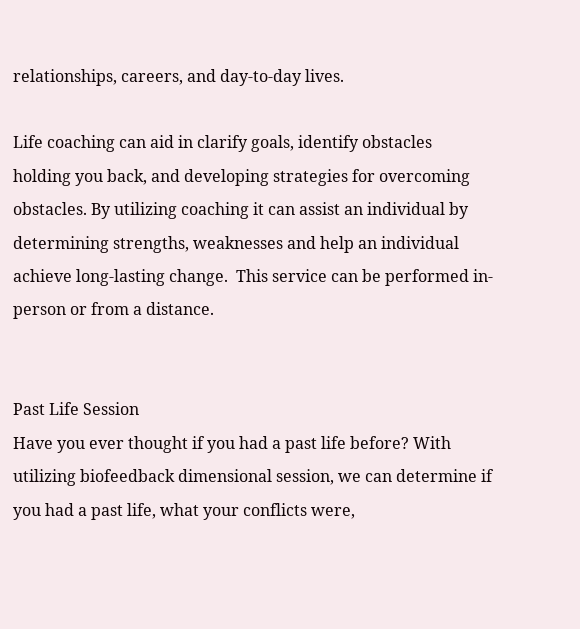relationships, careers, and day-to-day lives.

Life coaching can aid in clarify goals, identify obstacles holding you back, and developing strategies for overcoming obstacles. By utilizing coaching it can assist an individual by determining strengths, weaknesses and help an individual achieve long-lasting change.  This service can be performed in-person or from a distance.


Past Life Session
Have you ever thought if you had a past life before? With utilizing biofeedback dimensional session, we can determine if you had a past life, what your conflicts were,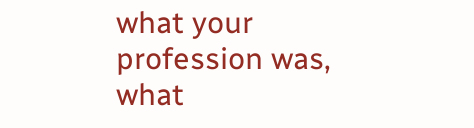what your profession was, what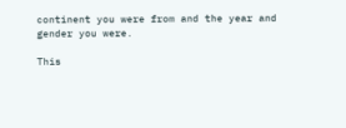continent you were from and the year and gender you were.

This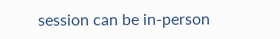session can be in-person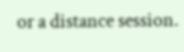or a distance session.